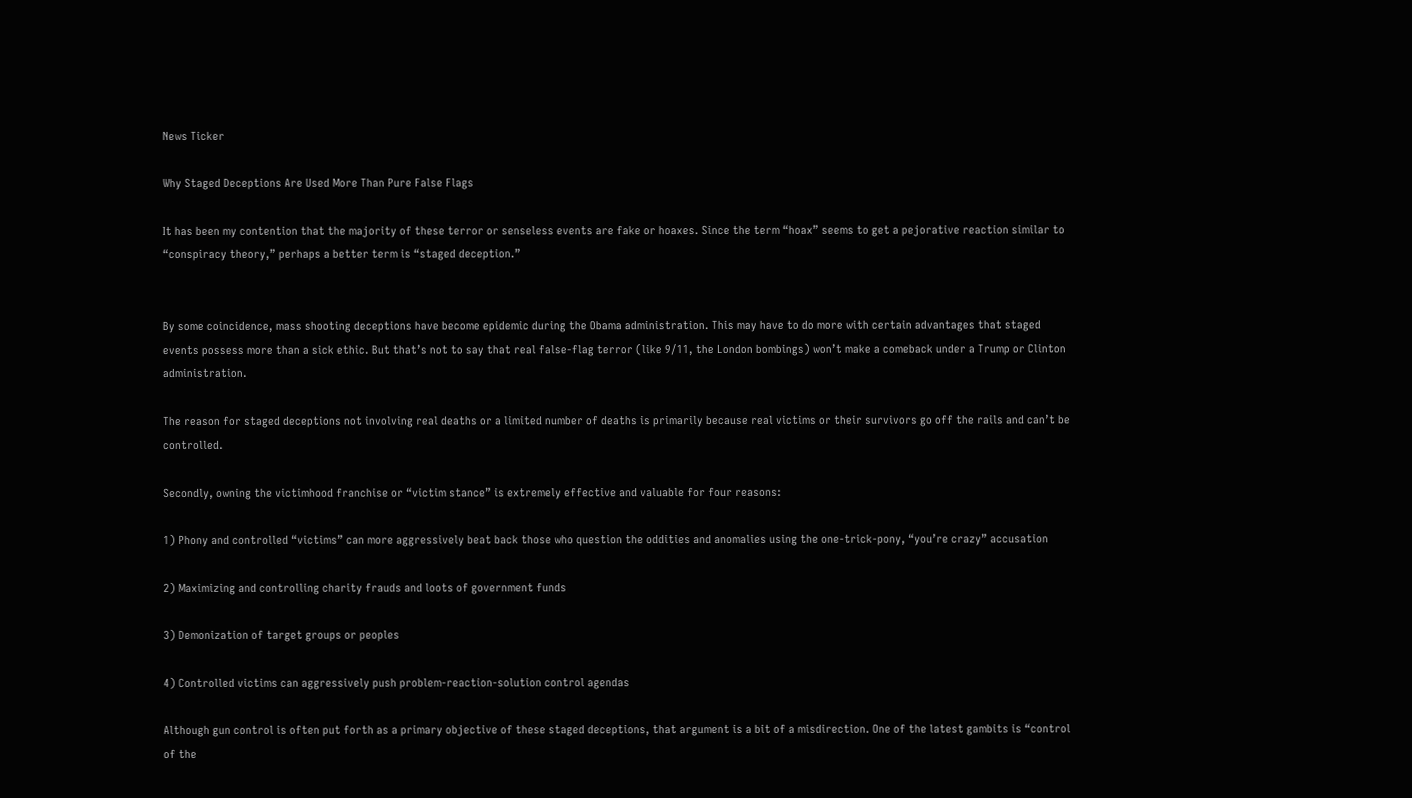News Ticker

Why Staged Deceptions Are Used More Than Pure False Flags

It has been my contention that the majority of these terror or senseless events are fake or hoaxes. Since the term “hoax” seems to get a pejorative reaction similar to “conspiracy theory,” perhaps a better term is “staged deception.”


By some coincidence, mass shooting deceptions have become epidemic during the Obama administration. This may have to do more with certain advantages that staged events possess more than a sick ethic. But that’s not to say that real false-flag terror (like 9/11, the London bombings) won’t make a comeback under a Trump or Clinton administration.

The reason for staged deceptions not involving real deaths or a limited number of deaths is primarily because real victims or their survivors go off the rails and can’t be controlled.

Secondly, owning the victimhood franchise or “victim stance” is extremely effective and valuable for four reasons:

1) Phony and controlled “victims” can more aggressively beat back those who question the oddities and anomalies using the one-trick-pony, “you’re crazy” accusation

2) Maximizing and controlling charity frauds and loots of government funds

3) Demonization of target groups or peoples

4) Controlled victims can aggressively push problem-reaction-solution control agendas

Although gun control is often put forth as a primary objective of these staged deceptions, that argument is a bit of a misdirection. One of the latest gambits is “control of the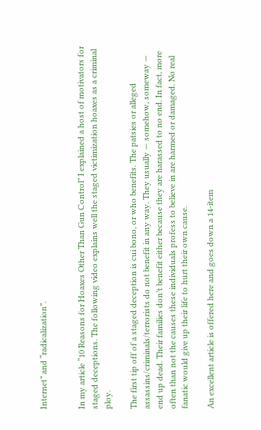Internet” and “radicalization”.


In my article “10 Reasons for Hoaxes Other Than Gun Control” I explained a host of motivators for staged deceptions. The following video explains well the staged victimization hoaxes as a criminal ploy.

The first tip off of a staged deception is cui bono, or who benefits. The patsies or alleged assassins/criminals/terrorists do not benefit in any way. They usually — somehow, someway — end up dead. Their families don’t benefit either because they are harassed to no end. In fact, more often than not the causes these individuals profess to believe in are harmed or damaged. No real fanatic would give up their life to hurt their own cause.

An excellent article is offered here and goes down a 14-item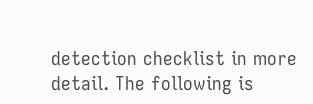detection checklist in more detail. The following is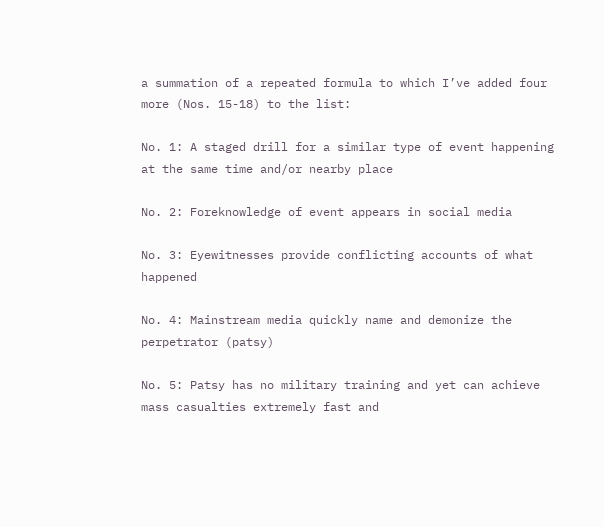a summation of a repeated formula to which I’ve added four more (Nos. 15-18) to the list:

No. 1: A staged drill for a similar type of event happening at the same time and/or nearby place

No. 2: Foreknowledge of event appears in social media

No. 3: Eyewitnesses provide conflicting accounts of what happened

No. 4: Mainstream media quickly name and demonize the perpetrator (patsy)

No. 5: Patsy has no military training and yet can achieve mass casualties extremely fast and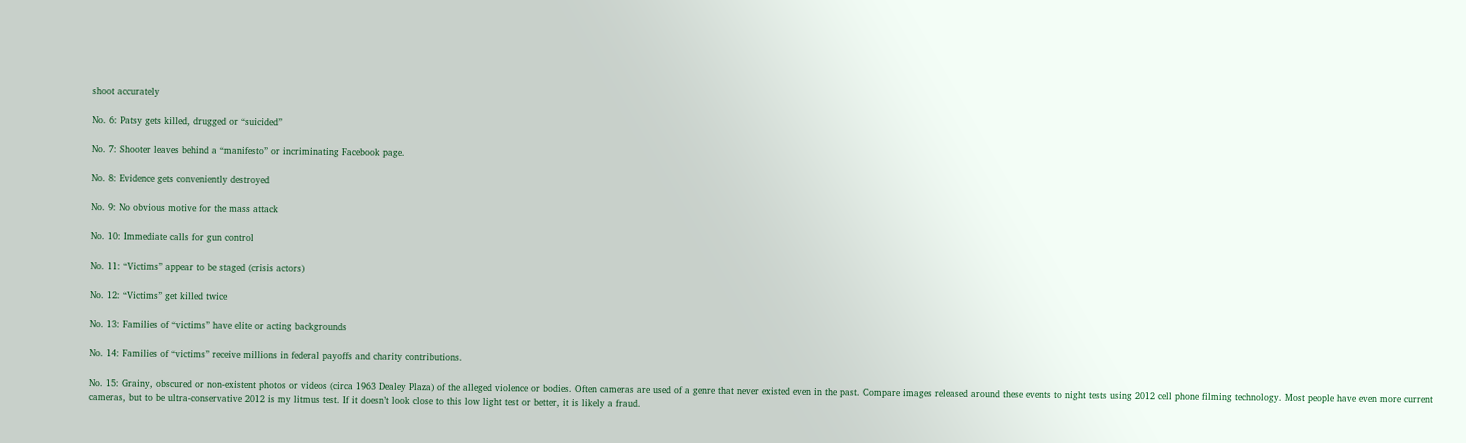shoot accurately

No. 6: Patsy gets killed, drugged or “suicided”

No. 7: Shooter leaves behind a “manifesto” or incriminating Facebook page.

No. 8: Evidence gets conveniently destroyed

No. 9: No obvious motive for the mass attack

No. 10: Immediate calls for gun control

No. 11: “Victims” appear to be staged (crisis actors)

No. 12: “Victims” get killed twice

No. 13: Families of “victims” have elite or acting backgrounds

No. 14: Families of “victims” receive millions in federal payoffs and charity contributions.

No. 15: Grainy, obscured or non-existent photos or videos (circa 1963 Dealey Plaza) of the alleged violence or bodies. Often cameras are used of a genre that never existed even in the past. Compare images released around these events to night tests using 2012 cell phone filming technology. Most people have even more current cameras, but to be ultra-conservative 2012 is my litmus test. If it doesn’t look close to this low light test or better, it is likely a fraud.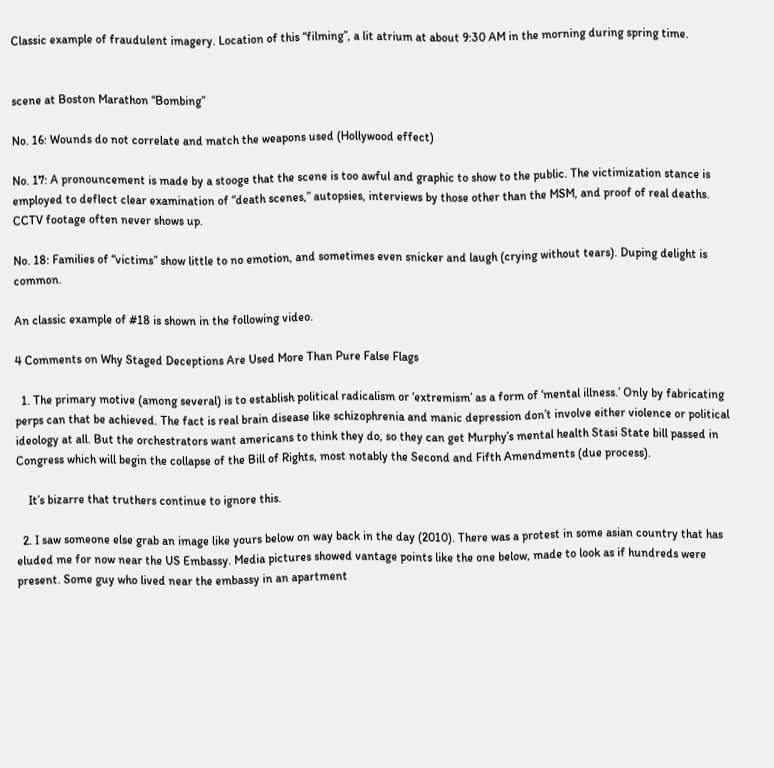Classic example of fraudulent imagery. Location of this “filming”, a lit atrium at about 9:30 AM in the morning during spring time.


scene at Boston Marathon “Bombing”

No. 16: Wounds do not correlate and match the weapons used (Hollywood effect)

No. 17: A pronouncement is made by a stooge that the scene is too awful and graphic to show to the public. The victimization stance is employed to deflect clear examination of “death scenes,” autopsies, interviews by those other than the MSM, and proof of real deaths. CCTV footage often never shows up.

No. 18: Families of “victims” show little to no emotion, and sometimes even snicker and laugh (crying without tears). Duping delight is common.

An classic example of #18 is shown in the following video.

4 Comments on Why Staged Deceptions Are Used More Than Pure False Flags

  1. The primary motive (among several) is to establish political radicalism or ‘extremism’ as a form of ‘mental illness.’ Only by fabricating perps can that be achieved. The fact is real brain disease like schizophrenia and manic depression don’t involve either violence or political ideology at all. But the orchestrators want americans to think they do, so they can get Murphy’s mental health Stasi State bill passed in Congress which will begin the collapse of the Bill of Rights, most notably the Second and Fifth Amendments (due process).

    It’s bizarre that truthers continue to ignore this.

  2. I saw someone else grab an image like yours below on way back in the day (2010). There was a protest in some asian country that has eluded me for now near the US Embassy. Media pictures showed vantage points like the one below, made to look as if hundreds were present. Some guy who lived near the embassy in an apartment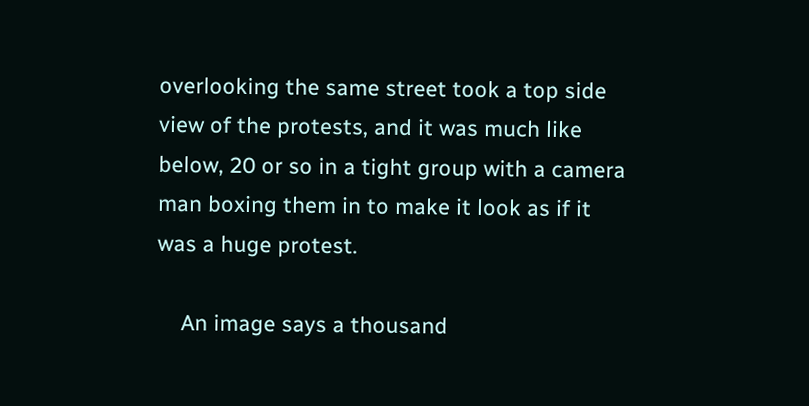overlooking the same street took a top side view of the protests, and it was much like below, 20 or so in a tight group with a camera man boxing them in to make it look as if it was a huge protest.

    An image says a thousand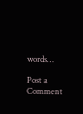words…

Post a Comment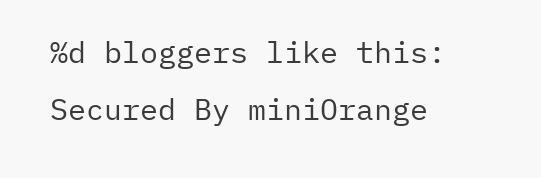%d bloggers like this:
Secured By miniOrange